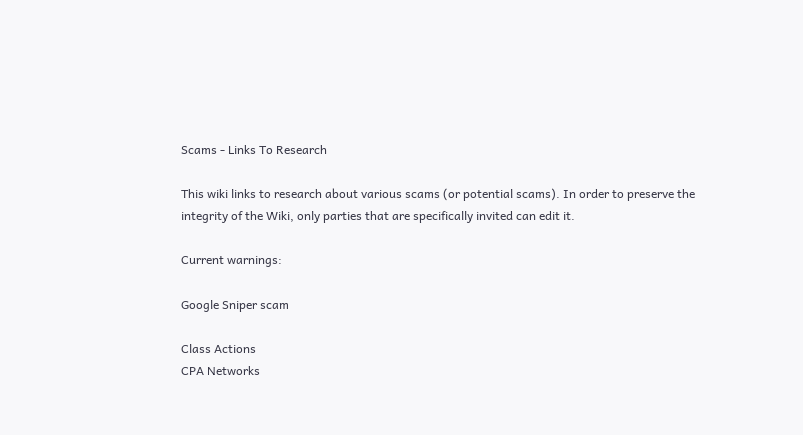Scams - Links To Research

This wiki links to research about various scams (or potential scams). In order to preserve the integrity of the Wiki, only parties that are specifically invited can edit it.

Current warnings:

Google Sniper scam

Class Actions
CPA Networks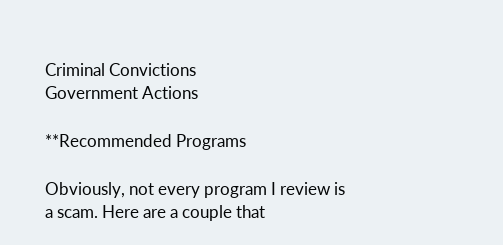Criminal Convictions
Government Actions

**Recommended Programs

Obviously, not every program I review is a scam. Here are a couple that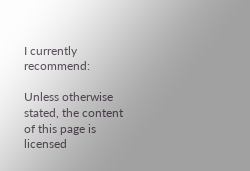I currently recommend:

Unless otherwise stated, the content of this page is licensed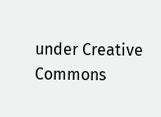under Creative Commons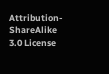Attribution-ShareAlike 3.0 License